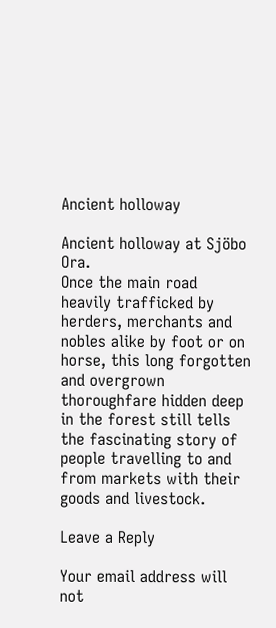Ancient holloway

Ancient holloway at Sjöbo Ora.
Once the main road heavily trafficked by herders, merchants and nobles alike by foot or on horse, this long forgotten and overgrown thoroughfare hidden deep in the forest still tells the fascinating story of people travelling to and from markets with their goods and livestock.

Leave a Reply

Your email address will not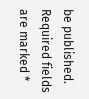be published. Required fields are marked *